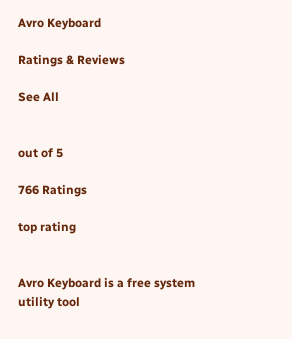Avro Keyboard

Ratings & Reviews

See All


out of 5

766 Ratings

top rating


Avro Keyboard is a free system utility tool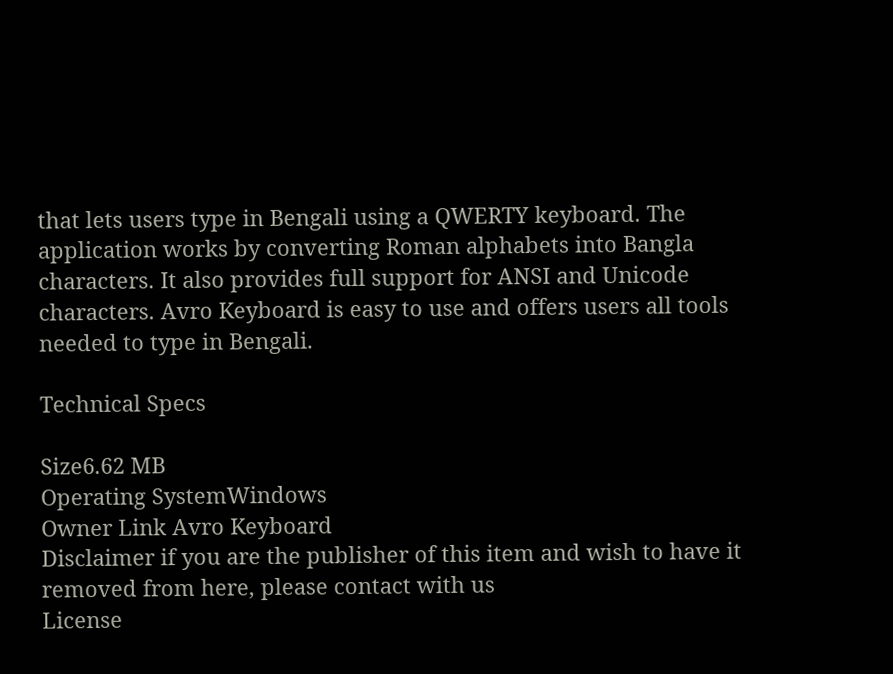that lets users type in Bengali using a QWERTY keyboard. The application works by converting Roman alphabets into Bangla characters. It also provides full support for ANSI and Unicode characters. Avro Keyboard is easy to use and offers users all tools needed to type in Bengali.

Technical Specs

Size6.62 MB
Operating SystemWindows
Owner Link Avro Keyboard
Disclaimer if you are the publisher of this item and wish to have it removed from here, please contact with us
License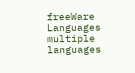freeWare
Languages multiple languages